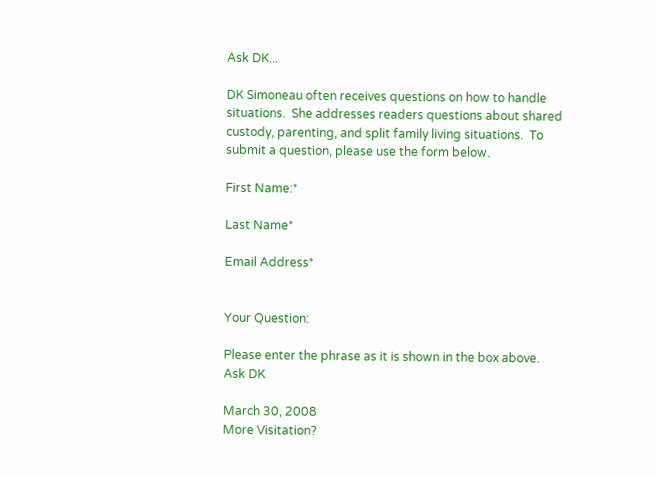Ask DK...

DK Simoneau often receives questions on how to handle situations.  She addresses readers questions about shared custody, parenting, and split family living situations.  To submit a question, please use the form below.

First Name:*

Last Name*

Email Address*


Your Question:

Please enter the phrase as it is shown in the box above.
Ask DK

March 30, 2008
More Visitation?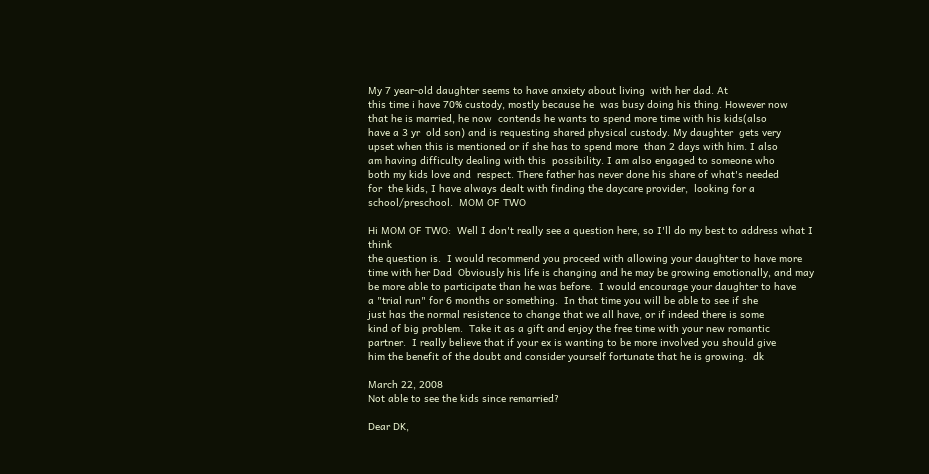My 7 year-old daughter seems to have anxiety about living  with her dad. At
this time i have 70% custody, mostly because he  was busy doing his thing. However now
that he is married, he now  contends he wants to spend more time with his kids(also
have a 3 yr  old son) and is requesting shared physical custody. My daughter  gets very
upset when this is mentioned or if she has to spend more  than 2 days with him. I also
am having difficulty dealing with this  possibility. I am also engaged to someone who
both my kids love and  respect. There father has never done his share of what's needed
for  the kids, I have always dealt with finding the daycare provider,  looking for a
school/preschool.  MOM OF TWO

Hi MOM OF TWO:  Well I don't really see a question here, so I'll do my best to address what I think
the question is.  I would recommend you proceed with allowing your daughter to have more
time with her Dad  Obviously his life is changing and he may be growing emotionally, and may
be more able to participate than he was before.  I would encourage your daughter to have
a "trial run" for 6 months or something.  In that time you will be able to see if she
just has the normal resistence to change that we all have, or if indeed there is some
kind of big problem.  Take it as a gift and enjoy the free time with your new romantic
partner.  I really believe that if your ex is wanting to be more involved you should give
him the benefit of the doubt and consider yourself fortunate that he is growing.  dk

March 22, 2008
Not able to see the kids since remarried?

Dear DK,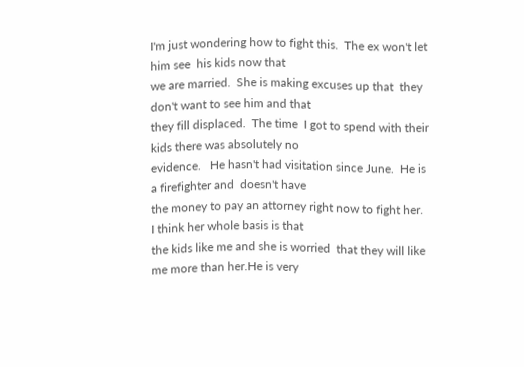I'm just wondering how to fight this.  The ex won't let him see  his kids now that
we are married.  She is making excuses up that  they don't want to see him and that
they fill displaced.  The time  I got to spend with their kids there was absolutely no
evidence.   He hasn't had visitation since June.  He is a firefighter and  doesn't have
the money to pay an attorney right now to fight her.   I think her whole basis is that
the kids like me and she is worried  that they will like me more than her.He is very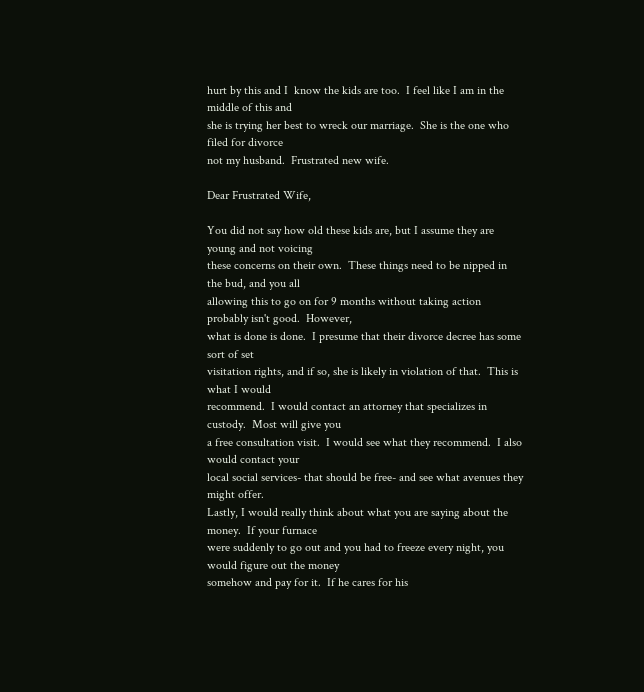hurt by this and I  know the kids are too.  I feel like I am in the middle of this and
she is trying her best to wreck our marriage.  She is the one who  filed for divorce
not my husband.  Frustrated new wife.

Dear Frustrated Wife,

You did not say how old these kids are, but I assume they are young and not voicing
these concerns on their own.  These things need to be nipped in the bud, and you all
allowing this to go on for 9 months without taking action probably isn't good.  However,
what is done is done.  I presume that their divorce decree has some sort of set
visitation rights, and if so, she is likely in violation of that.  This is what I would
recommend.  I would contact an attorney that specializes in custody.  Most will give you
a free consultation visit.  I would see what they recommend.  I also would contact your
local social services- that should be free- and see what avenues they might offer.
Lastly, I would really think about what you are saying about the money.  If your furnace
were suddenly to go out and you had to freeze every night, you would figure out the money
somehow and pay for it.  If he cares for his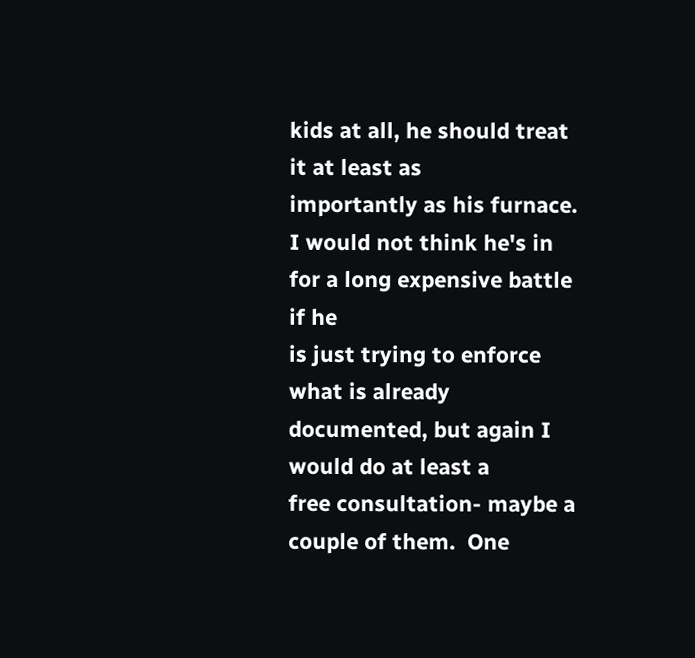kids at all, he should treat it at least as
importantly as his furnace.  I would not think he's in for a long expensive battle if he
is just trying to enforce what is already documented, but again I would do at least a
free consultation- maybe a couple of them.  One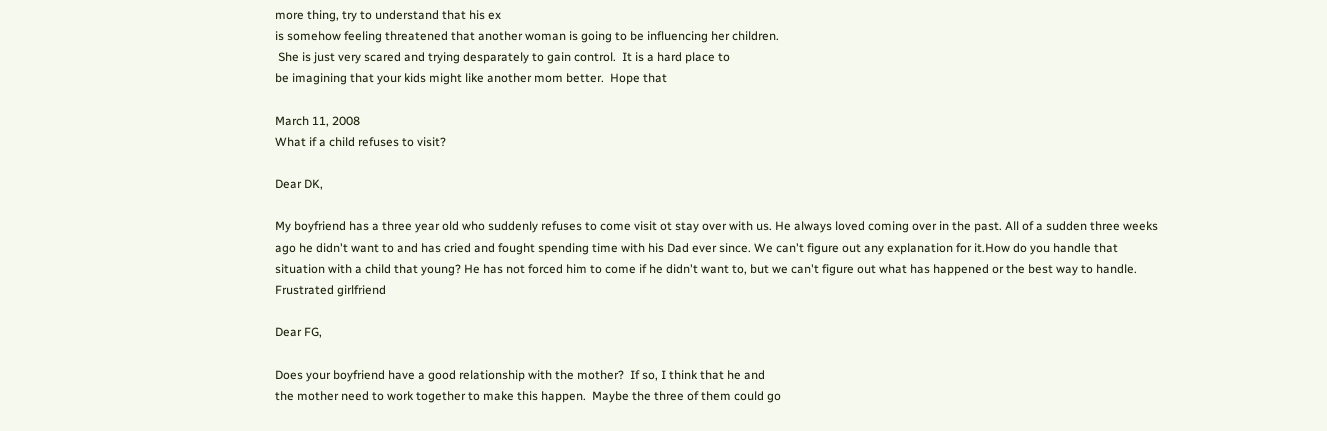more thing, try to understand that his ex
is somehow feeling threatened that another woman is going to be influencing her children.
 She is just very scared and trying desparately to gain control.  It is a hard place to
be imagining that your kids might like another mom better.  Hope that

March 11, 2008
What if a child refuses to visit?

Dear DK,

My boyfriend has a three year old who suddenly refuses to come visit ot stay over with us. He always loved coming over in the past. All of a sudden three weeks ago he didn't want to and has cried and fought spending time with his Dad ever since. We can't figure out any explanation for it.How do you handle that situation with a child that young? He has not forced him to come if he didn't want to, but we can't figure out what has happened or the best way to handle.  Frustrated girlfriend

Dear FG,

Does your boyfriend have a good relationship with the mother?  If so, I think that he and
the mother need to work together to make this happen.  Maybe the three of them could go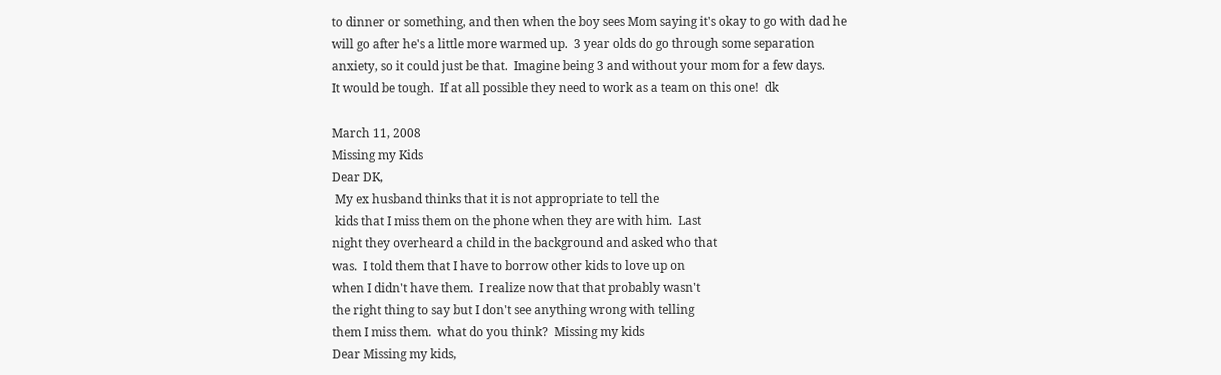to dinner or something, and then when the boy sees Mom saying it's okay to go with dad he
will go after he's a little more warmed up.  3 year olds do go through some separation
anxiety, so it could just be that.  Imagine being 3 and without your mom for a few days.
It would be tough.  If at all possible they need to work as a team on this one!  dk

March 11, 2008
Missing my Kids
Dear DK,
 My ex husband thinks that it is not appropriate to tell the
 kids that I miss them on the phone when they are with him.  Last
night they overheard a child in the background and asked who that
was.  I told them that I have to borrow other kids to love up on
when I didn't have them.  I realize now that that probably wasn't
the right thing to say but I don't see anything wrong with telling
them I miss them.  what do you think?  Missing my kids
Dear Missing my kids,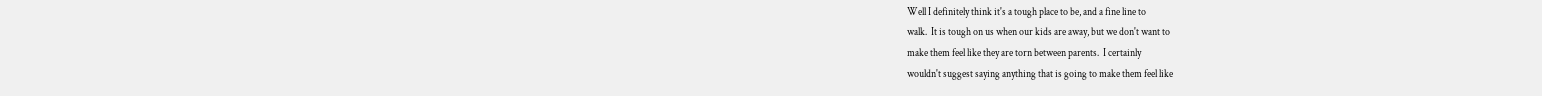Well I definitely think it's a tough place to be, and a fine line to
walk.  It is tough on us when our kids are away, but we don't want to
make them feel like they are torn between parents.  I certainly
wouldn't suggest saying anything that is going to make them feel like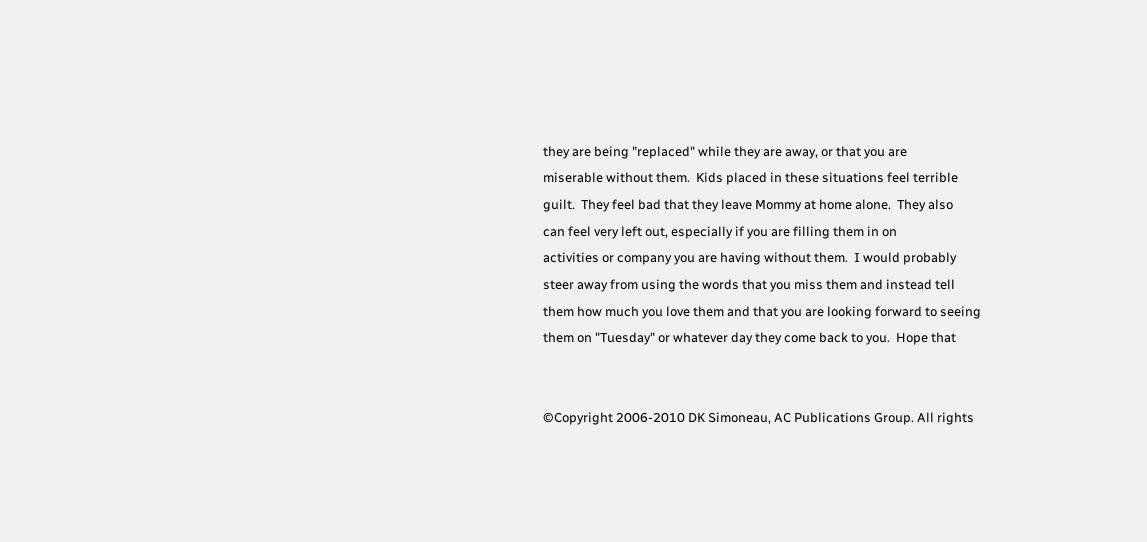they are being "replaced" while they are away, or that you are
miserable without them.  Kids placed in these situations feel terrible
guilt.  They feel bad that they leave Mommy at home alone.  They also
can feel very left out, especially if you are filling them in on
activities or company you are having without them.  I would probably
steer away from using the words that you miss them and instead tell
them how much you love them and that you are looking forward to seeing
them on "Tuesday" or whatever day they come back to you.  Hope that


©Copyright 2006-2010 DK Simoneau, AC Publications Group. All rights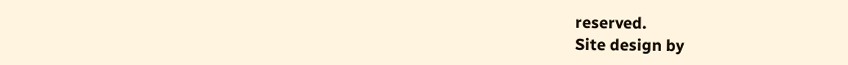reserved.
Site design by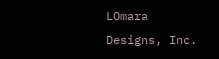LOmara Designs, Inc.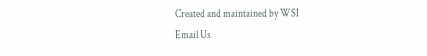Created and maintained by WSI
Email Us